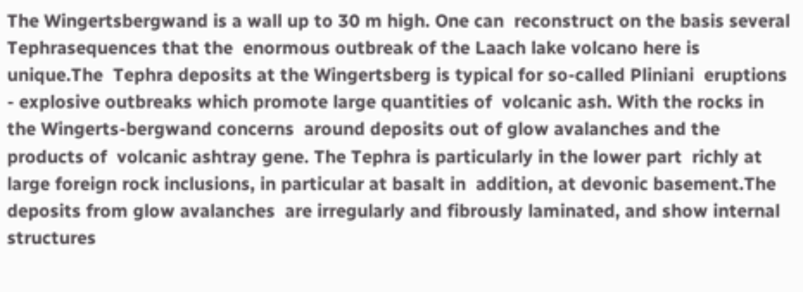The Wingertsbergwand is a wall up to 30 m high. One can  reconstruct on the basis several Tephrasequences that the  enormous outbreak of the Laach lake volcano here is unique.The  Tephra deposits at the Wingertsberg is typical for so-called Pliniani  eruptions - explosive outbreaks which promote large quantities of  volcanic ash. With the rocks in the Wingerts-bergwand concerns  around deposits out of glow avalanches and the products of  volcanic ashtray gene. The Tephra is particularly in the lower part  richly at large foreign rock inclusions, in particular at basalt in  addition, at devonic basement.The deposits from glow avalanches  are irregularly and fibrously laminated, and show internal structures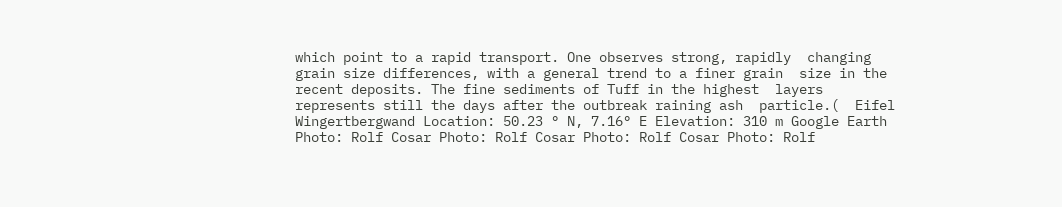which point to a rapid transport. One observes strong, rapidly  changing grain size differences, with a general trend to a finer grain  size in the recent deposits. The fine sediments of Tuff in the highest  layers represents still the days after the outbreak raining ash  particle.(  Eifel Wingertbergwand Location: 50.23 ° N, 7.16° E Elevation: 310 m Google Earth Photo: Rolf Cosar Photo: Rolf Cosar Photo: Rolf Cosar Photo: Rolf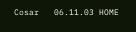Cosar   06.11.03 HOME